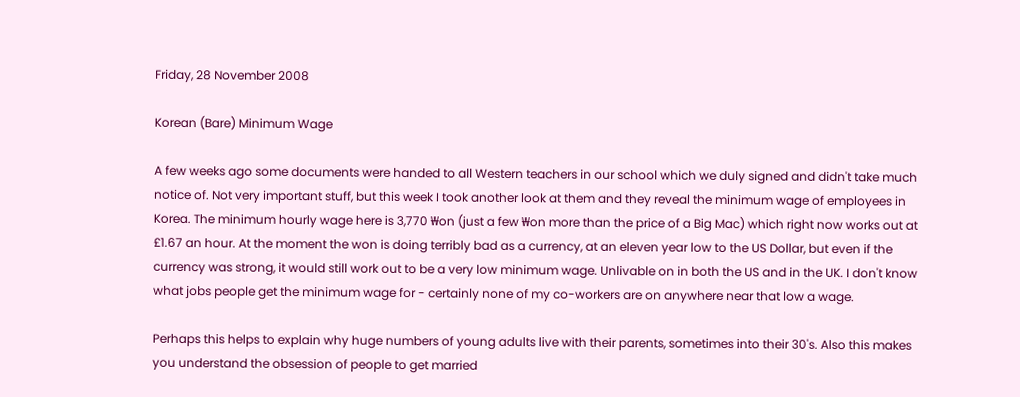Friday, 28 November 2008

Korean (Bare) Minimum Wage

A few weeks ago some documents were handed to all Western teachers in our school which we duly signed and didn't take much notice of. Not very important stuff, but this week I took another look at them and they reveal the minimum wage of employees in Korea. The minimum hourly wage here is 3,770 ₩on (just a few ₩on more than the price of a Big Mac) which right now works out at £1.67 an hour. At the moment the won is doing terribly bad as a currency, at an eleven year low to the US Dollar, but even if the currency was strong, it would still work out to be a very low minimum wage. Unlivable on in both the US and in the UK. I don't know what jobs people get the minimum wage for - certainly none of my co-workers are on anywhere near that low a wage.

Perhaps this helps to explain why huge numbers of young adults live with their parents, sometimes into their 30's. Also this makes you understand the obsession of people to get married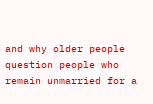and why older people question people who remain unmarried for a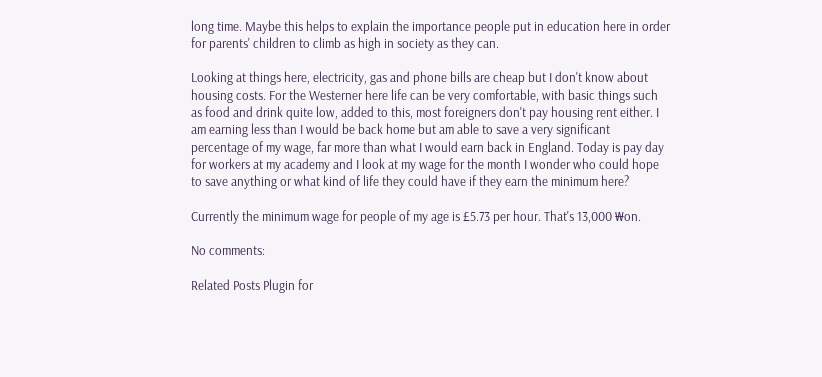long time. Maybe this helps to explain the importance people put in education here in order for parents' children to climb as high in society as they can.

Looking at things here, electricity, gas and phone bills are cheap but I don't know about housing costs. For the Westerner here life can be very comfortable, with basic things such as food and drink quite low, added to this, most foreigners don't pay housing rent either. I am earning less than I would be back home but am able to save a very significant percentage of my wage, far more than what I would earn back in England. Today is pay day for workers at my academy and I look at my wage for the month I wonder who could hope to save anything or what kind of life they could have if they earn the minimum here?

Currently the minimum wage for people of my age is £5.73 per hour. That's 13,000 ₩on.

No comments:

Related Posts Plugin for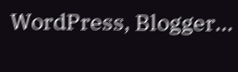WordPress, Blogger...